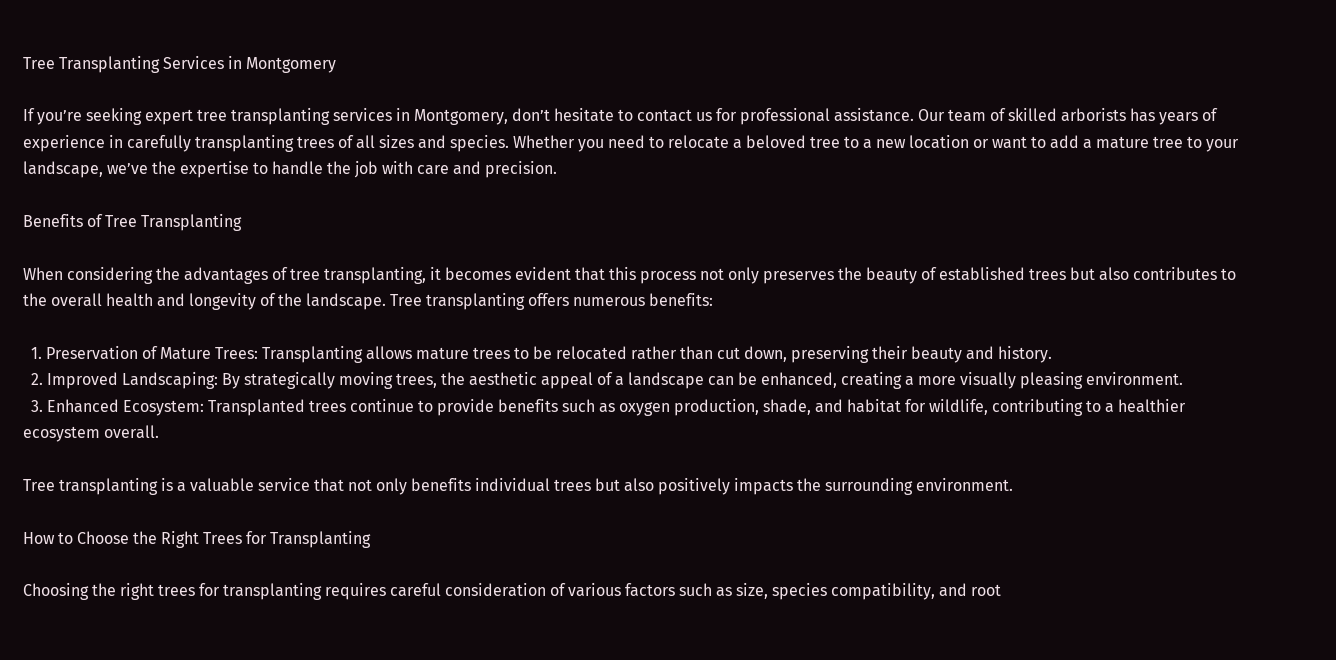Tree Transplanting Services in Montgomery

If you’re seeking expert tree transplanting services in Montgomery, don’t hesitate to contact us for professional assistance. Our team of skilled arborists has years of experience in carefully transplanting trees of all sizes and species. Whether you need to relocate a beloved tree to a new location or want to add a mature tree to your landscape, we’ve the expertise to handle the job with care and precision.

Benefits of Tree Transplanting

When considering the advantages of tree transplanting, it becomes evident that this process not only preserves the beauty of established trees but also contributes to the overall health and longevity of the landscape. Tree transplanting offers numerous benefits:

  1. Preservation of Mature Trees: Transplanting allows mature trees to be relocated rather than cut down, preserving their beauty and history.
  2. Improved Landscaping: By strategically moving trees, the aesthetic appeal of a landscape can be enhanced, creating a more visually pleasing environment.
  3. Enhanced Ecosystem: Transplanted trees continue to provide benefits such as oxygen production, shade, and habitat for wildlife, contributing to a healthier ecosystem overall.

Tree transplanting is a valuable service that not only benefits individual trees but also positively impacts the surrounding environment.

How to Choose the Right Trees for Transplanting

Choosing the right trees for transplanting requires careful consideration of various factors such as size, species compatibility, and root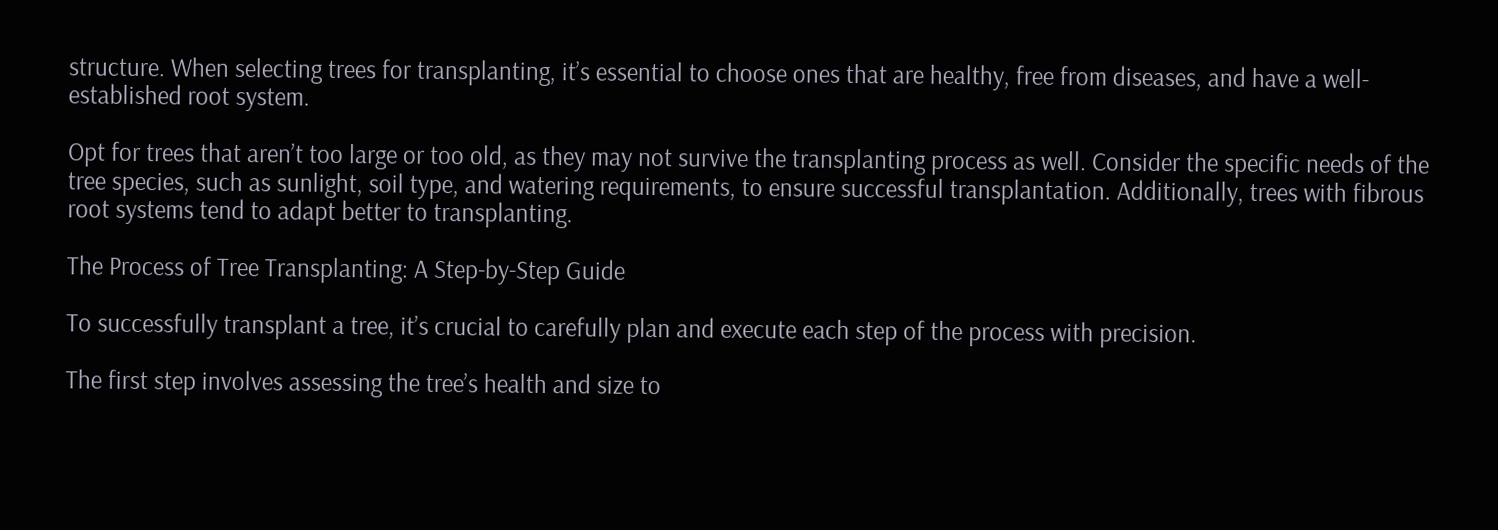structure. When selecting trees for transplanting, it’s essential to choose ones that are healthy, free from diseases, and have a well-established root system.

Opt for trees that aren’t too large or too old, as they may not survive the transplanting process as well. Consider the specific needs of the tree species, such as sunlight, soil type, and watering requirements, to ensure successful transplantation. Additionally, trees with fibrous root systems tend to adapt better to transplanting.

The Process of Tree Transplanting: A Step-by-Step Guide

To successfully transplant a tree, it’s crucial to carefully plan and execute each step of the process with precision.

The first step involves assessing the tree’s health and size to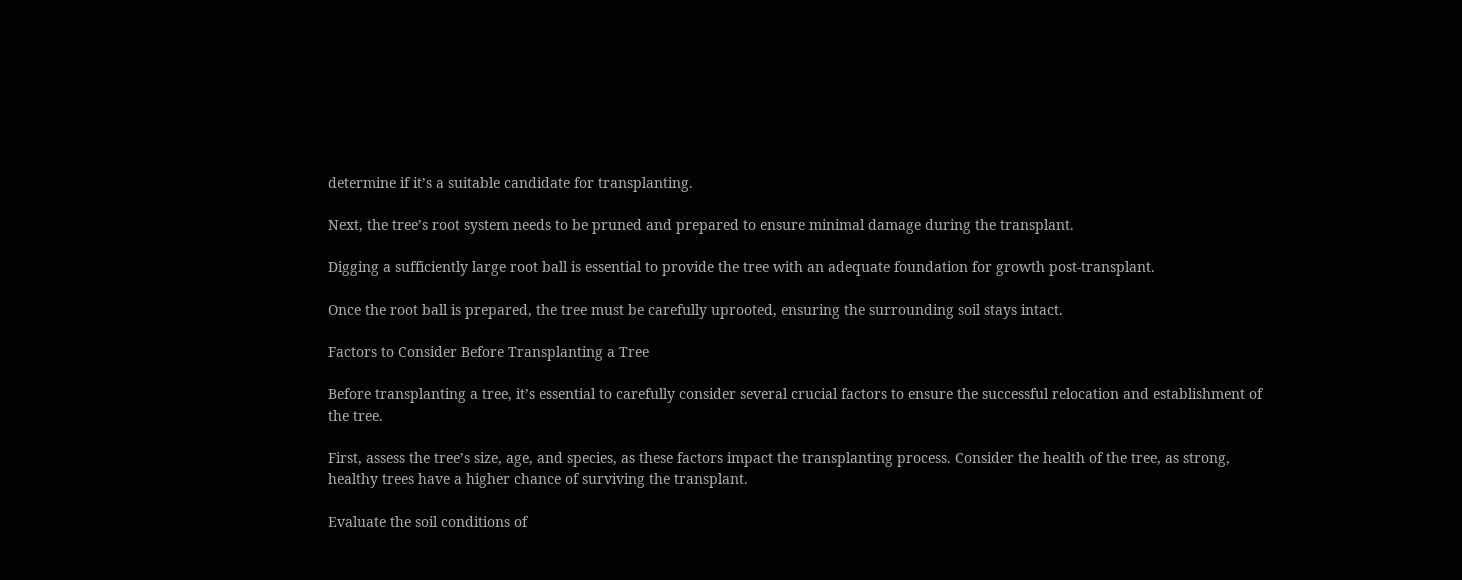determine if it’s a suitable candidate for transplanting.

Next, the tree’s root system needs to be pruned and prepared to ensure minimal damage during the transplant.

Digging a sufficiently large root ball is essential to provide the tree with an adequate foundation for growth post-transplant.

Once the root ball is prepared, the tree must be carefully uprooted, ensuring the surrounding soil stays intact.

Factors to Consider Before Transplanting a Tree

Before transplanting a tree, it’s essential to carefully consider several crucial factors to ensure the successful relocation and establishment of the tree.

First, assess the tree’s size, age, and species, as these factors impact the transplanting process. Consider the health of the tree, as strong, healthy trees have a higher chance of surviving the transplant.

Evaluate the soil conditions of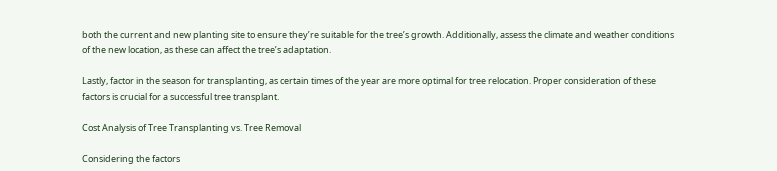both the current and new planting site to ensure they’re suitable for the tree’s growth. Additionally, assess the climate and weather conditions of the new location, as these can affect the tree’s adaptation.

Lastly, factor in the season for transplanting, as certain times of the year are more optimal for tree relocation. Proper consideration of these factors is crucial for a successful tree transplant.

Cost Analysis of Tree Transplanting vs. Tree Removal

Considering the factors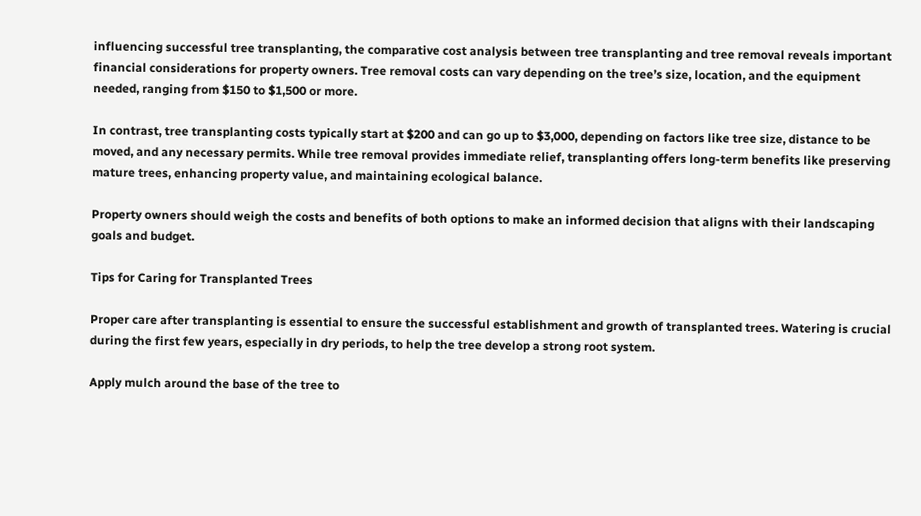influencing successful tree transplanting, the comparative cost analysis between tree transplanting and tree removal reveals important financial considerations for property owners. Tree removal costs can vary depending on the tree’s size, location, and the equipment needed, ranging from $150 to $1,500 or more.

In contrast, tree transplanting costs typically start at $200 and can go up to $3,000, depending on factors like tree size, distance to be moved, and any necessary permits. While tree removal provides immediate relief, transplanting offers long-term benefits like preserving mature trees, enhancing property value, and maintaining ecological balance.

Property owners should weigh the costs and benefits of both options to make an informed decision that aligns with their landscaping goals and budget.

Tips for Caring for Transplanted Trees

Proper care after transplanting is essential to ensure the successful establishment and growth of transplanted trees. Watering is crucial during the first few years, especially in dry periods, to help the tree develop a strong root system.

Apply mulch around the base of the tree to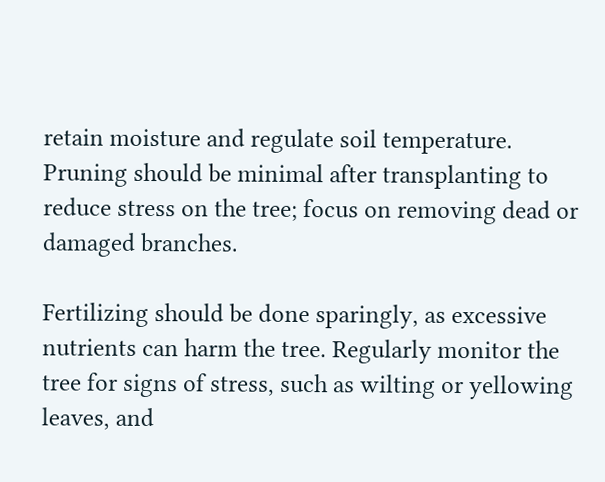retain moisture and regulate soil temperature. Pruning should be minimal after transplanting to reduce stress on the tree; focus on removing dead or damaged branches.

Fertilizing should be done sparingly, as excessive nutrients can harm the tree. Regularly monitor the tree for signs of stress, such as wilting or yellowing leaves, and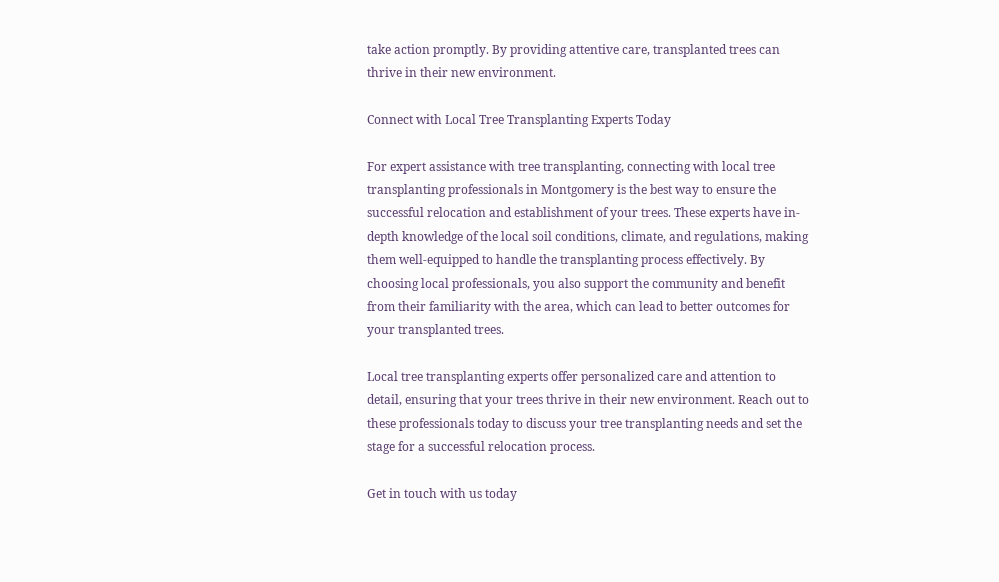take action promptly. By providing attentive care, transplanted trees can thrive in their new environment.

Connect with Local Tree Transplanting Experts Today

For expert assistance with tree transplanting, connecting with local tree transplanting professionals in Montgomery is the best way to ensure the successful relocation and establishment of your trees. These experts have in-depth knowledge of the local soil conditions, climate, and regulations, making them well-equipped to handle the transplanting process effectively. By choosing local professionals, you also support the community and benefit from their familiarity with the area, which can lead to better outcomes for your transplanted trees.

Local tree transplanting experts offer personalized care and attention to detail, ensuring that your trees thrive in their new environment. Reach out to these professionals today to discuss your tree transplanting needs and set the stage for a successful relocation process.

Get in touch with us today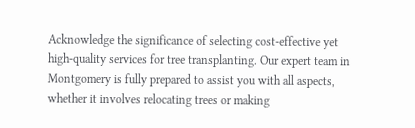Acknowledge the significance of selecting cost-effective yet high-quality services for tree transplanting. Our expert team in Montgomery is fully prepared to assist you with all aspects, whether it involves relocating trees or making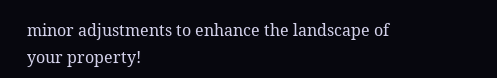minor adjustments to enhance the landscape of your property!